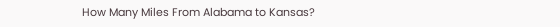How Many Miles From Alabama to Kansas?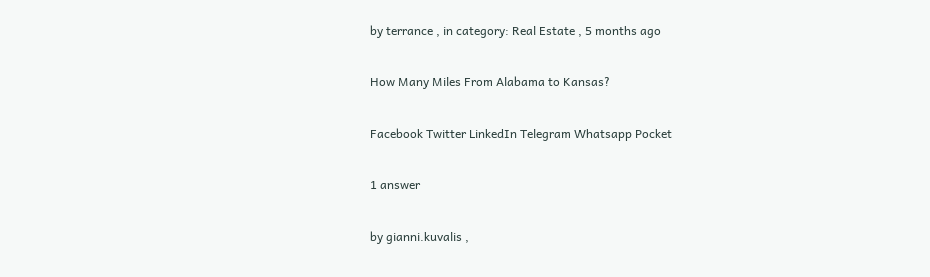by terrance , in category: Real Estate , 5 months ago

How Many Miles From Alabama to Kansas?

Facebook Twitter LinkedIn Telegram Whatsapp Pocket

1 answer

by gianni.kuvalis ,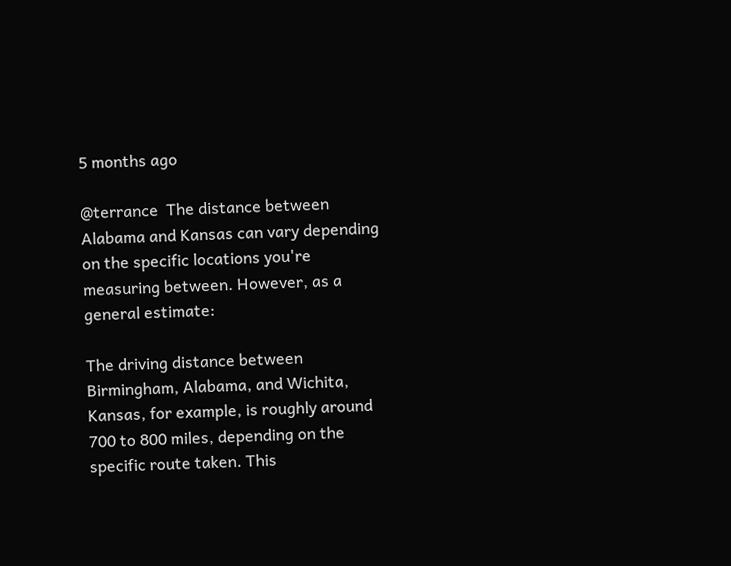5 months ago

@terrance  The distance between Alabama and Kansas can vary depending on the specific locations you're measuring between. However, as a general estimate:

The driving distance between Birmingham, Alabama, and Wichita, Kansas, for example, is roughly around 700 to 800 miles, depending on the specific route taken. This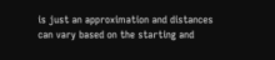is just an approximation and distances can vary based on the starting and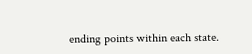ending points within each state.